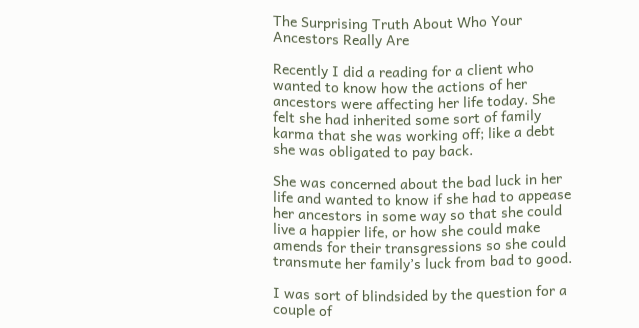The Surprising Truth About Who Your Ancestors Really Are

Recently I did a reading for a client who wanted to know how the actions of her ancestors were affecting her life today. She felt she had inherited some sort of family karma that she was working off; like a debt she was obligated to pay back.

She was concerned about the bad luck in her life and wanted to know if she had to appease her ancestors in some way so that she could live a happier life, or how she could make amends for their transgressions so she could transmute her family’s luck from bad to good.

I was sort of blindsided by the question for a couple of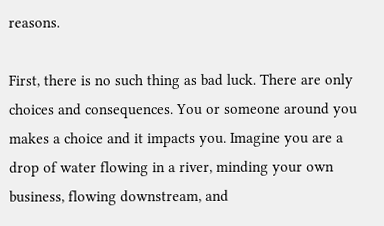reasons.

First, there is no such thing as bad luck. There are only choices and consequences. You or someone around you makes a choice and it impacts you. Imagine you are a drop of water flowing in a river, minding your own business, flowing downstream, and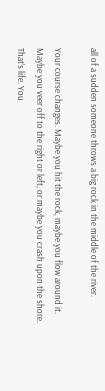all of a sudden someone throws a big rock in the middle of the river.

Your course changes. Maybe you hit the rock, maybe you flow around it. Maybe you veer off to the right or left, or maybe you crash upon the shore. That’s life. You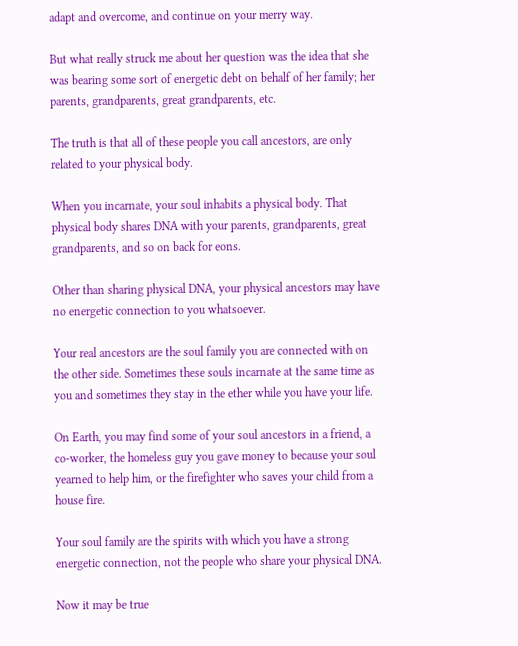adapt and overcome, and continue on your merry way.

But what really struck me about her question was the idea that she was bearing some sort of energetic debt on behalf of her family; her parents, grandparents, great grandparents, etc.

The truth is that all of these people you call ancestors, are only related to your physical body.

When you incarnate, your soul inhabits a physical body. That physical body shares DNA with your parents, grandparents, great grandparents, and so on back for eons.

Other than sharing physical DNA, your physical ancestors may have no energetic connection to you whatsoever.

Your real ancestors are the soul family you are connected with on the other side. Sometimes these souls incarnate at the same time as you and sometimes they stay in the ether while you have your life.

On Earth, you may find some of your soul ancestors in a friend, a co-worker, the homeless guy you gave money to because your soul yearned to help him, or the firefighter who saves your child from a house fire.

Your soul family are the spirits with which you have a strong energetic connection, not the people who share your physical DNA.

Now it may be true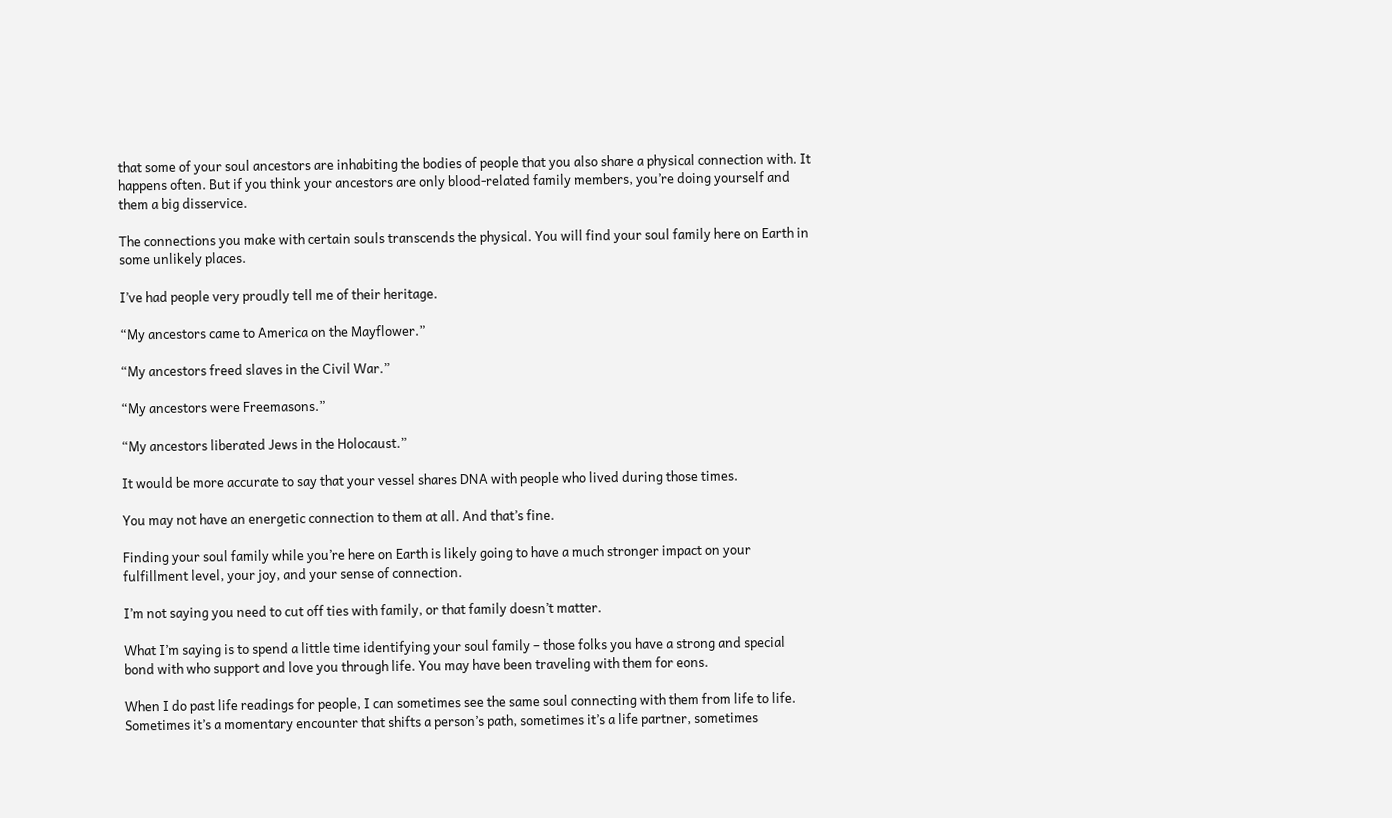that some of your soul ancestors are inhabiting the bodies of people that you also share a physical connection with. It happens often. But if you think your ancestors are only blood-related family members, you’re doing yourself and them a big disservice.

The connections you make with certain souls transcends the physical. You will find your soul family here on Earth in some unlikely places.

I’ve had people very proudly tell me of their heritage.

“My ancestors came to America on the Mayflower.”

“My ancestors freed slaves in the Civil War.”

“My ancestors were Freemasons.”

“My ancestors liberated Jews in the Holocaust.”

It would be more accurate to say that your vessel shares DNA with people who lived during those times.

You may not have an energetic connection to them at all. And that’s fine.

Finding your soul family while you’re here on Earth is likely going to have a much stronger impact on your fulfillment level, your joy, and your sense of connection.

I’m not saying you need to cut off ties with family, or that family doesn’t matter.

What I’m saying is to spend a little time identifying your soul family – those folks you have a strong and special bond with who support and love you through life. You may have been traveling with them for eons.

When I do past life readings for people, I can sometimes see the same soul connecting with them from life to life. Sometimes it’s a momentary encounter that shifts a person’s path, sometimes it’s a life partner, sometimes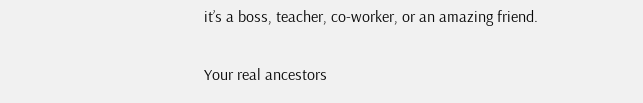it’s a boss, teacher, co-worker, or an amazing friend.

Your real ancestors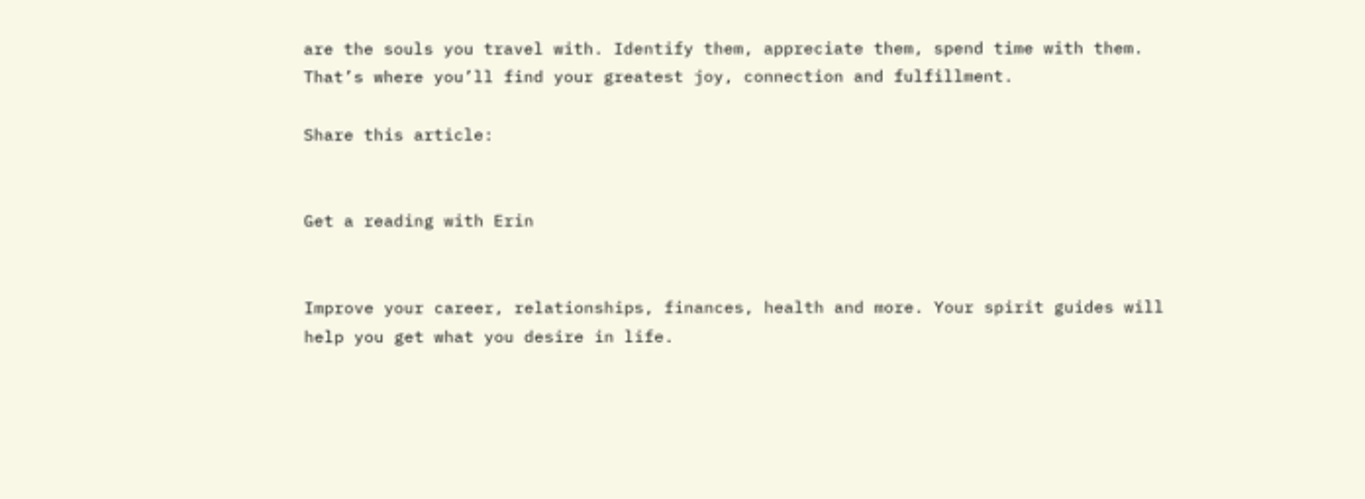are the souls you travel with. Identify them, appreciate them, spend time with them. That’s where you’ll find your greatest joy, connection and fulfillment.

Share this article:


Get a reading with Erin


Improve your career, relationships, finances, health and more. Your spirit guides will help you get what you desire in life.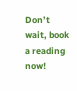Don’t wait, book a reading now!